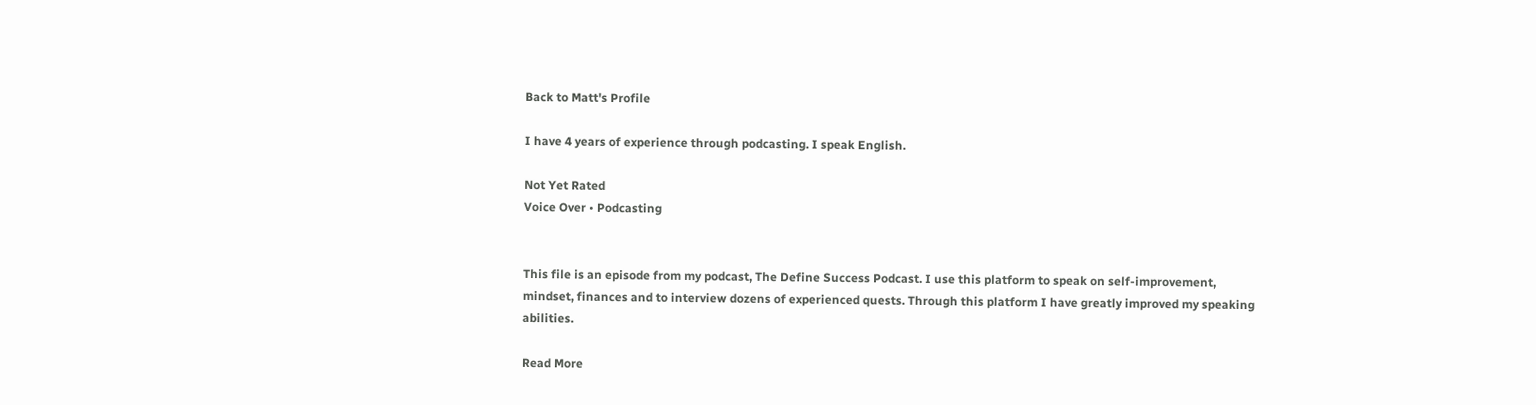Back to Matt's Profile

I have 4 years of experience through podcasting. I speak English.

Not Yet Rated
Voice Over • Podcasting


This file is an episode from my podcast, The Define Success Podcast. I use this platform to speak on self-improvement, mindset, finances and to interview dozens of experienced quests. Through this platform I have greatly improved my speaking abilities.

Read More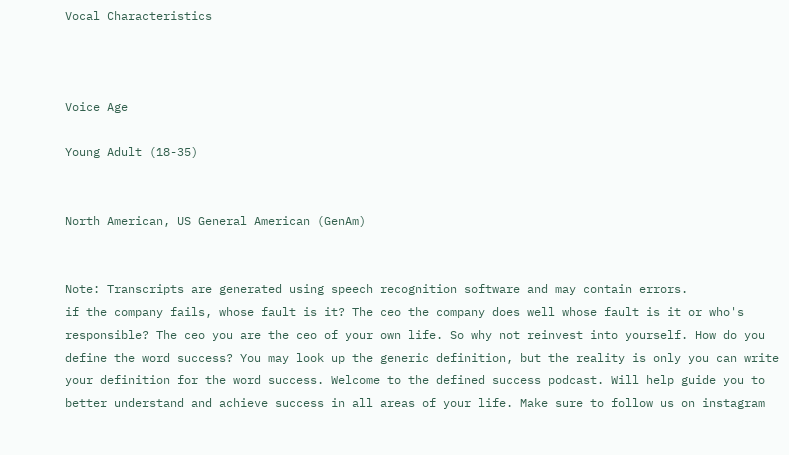Vocal Characteristics



Voice Age

Young Adult (18-35)


North American, US General American (GenAm)


Note: Transcripts are generated using speech recognition software and may contain errors.
if the company fails, whose fault is it? The ceo the company does well whose fault is it or who's responsible? The ceo you are the ceo of your own life. So why not reinvest into yourself. How do you define the word success? You may look up the generic definition, but the reality is only you can write your definition for the word success. Welcome to the defined success podcast. Will help guide you to better understand and achieve success in all areas of your life. Make sure to follow us on instagram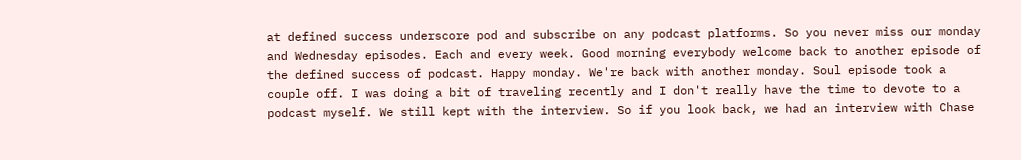at defined success underscore pod and subscribe on any podcast platforms. So you never miss our monday and Wednesday episodes. Each and every week. Good morning everybody welcome back to another episode of the defined success of podcast. Happy monday. We're back with another monday. Soul episode took a couple off. I was doing a bit of traveling recently and I don't really have the time to devote to a podcast myself. We still kept with the interview. So if you look back, we had an interview with Chase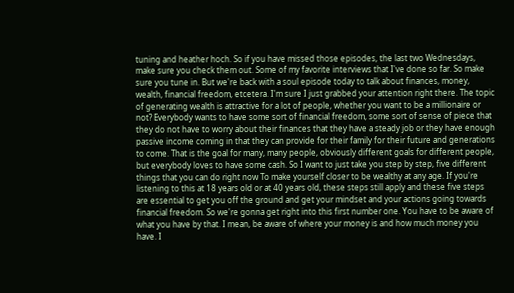tuning and heather hoch. So if you have missed those episodes, the last two Wednesdays, make sure you check them out. Some of my favorite interviews that I've done so far. So make sure you tune in. But we're back with a soul episode today to talk about finances, money, wealth, financial freedom, etcetera. I'm sure I just grabbed your attention right there. The topic of generating wealth is attractive for a lot of people, whether you want to be a millionaire or not? Everybody wants to have some sort of financial freedom, some sort of sense of piece that they do not have to worry about their finances that they have a steady job or they have enough passive income coming in that they can provide for their family for their future and generations to come. That is the goal for many, many people, obviously different goals for different people, but everybody loves to have some cash. So I want to just take you step by step, five different things that you can do right now To make yourself closer to be wealthy at any age. If you're listening to this at 18 years old or at 40 years old, these steps still apply and these five steps are essential to get you off the ground and get your mindset and your actions going towards financial freedom. So we're gonna get right into this first number one. You have to be aware of what you have by that. I mean, be aware of where your money is and how much money you have. I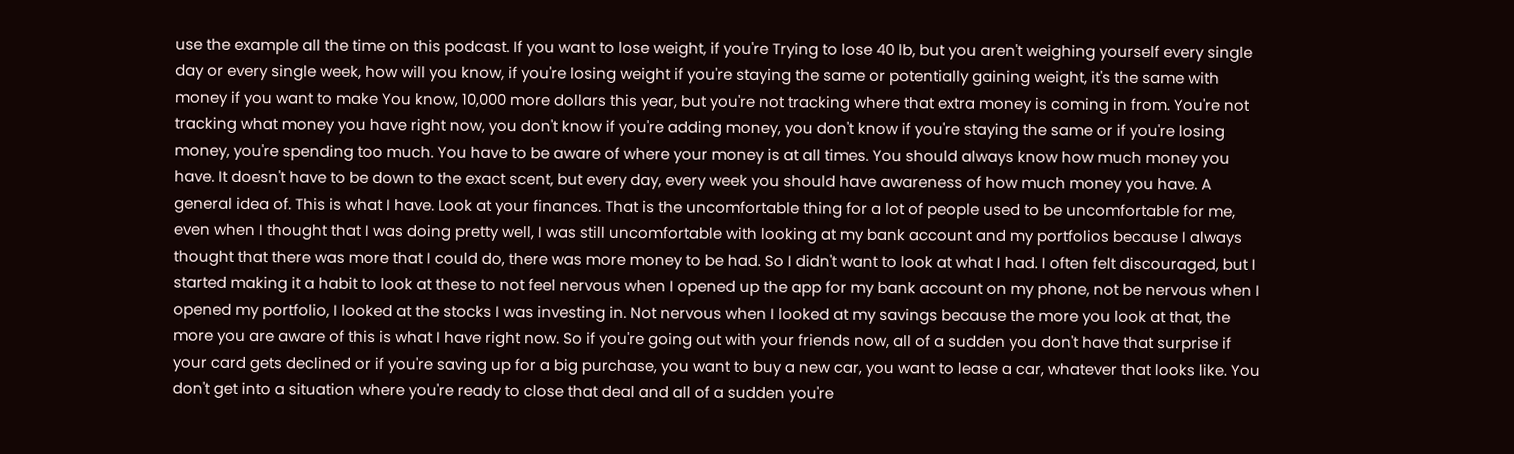use the example all the time on this podcast. If you want to lose weight, if you're Trying to lose 40 lb, but you aren't weighing yourself every single day or every single week, how will you know, if you're losing weight if you're staying the same or potentially gaining weight, it's the same with money if you want to make You know, 10,000 more dollars this year, but you're not tracking where that extra money is coming in from. You're not tracking what money you have right now, you don't know if you're adding money, you don't know if you're staying the same or if you're losing money, you're spending too much. You have to be aware of where your money is at all times. You should always know how much money you have. It doesn't have to be down to the exact scent, but every day, every week you should have awareness of how much money you have. A general idea of. This is what I have. Look at your finances. That is the uncomfortable thing for a lot of people used to be uncomfortable for me, even when I thought that I was doing pretty well, I was still uncomfortable with looking at my bank account and my portfolios because I always thought that there was more that I could do, there was more money to be had. So I didn't want to look at what I had. I often felt discouraged, but I started making it a habit to look at these to not feel nervous when I opened up the app for my bank account on my phone, not be nervous when I opened my portfolio, I looked at the stocks I was investing in. Not nervous when I looked at my savings because the more you look at that, the more you are aware of this is what I have right now. So if you're going out with your friends now, all of a sudden you don't have that surprise if your card gets declined or if you're saving up for a big purchase, you want to buy a new car, you want to lease a car, whatever that looks like. You don't get into a situation where you're ready to close that deal and all of a sudden you're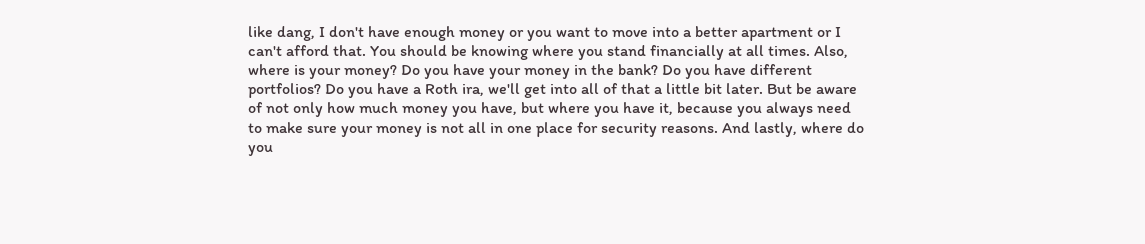like dang, I don't have enough money or you want to move into a better apartment or I can't afford that. You should be knowing where you stand financially at all times. Also, where is your money? Do you have your money in the bank? Do you have different portfolios? Do you have a Roth ira, we'll get into all of that a little bit later. But be aware of not only how much money you have, but where you have it, because you always need to make sure your money is not all in one place for security reasons. And lastly, where do you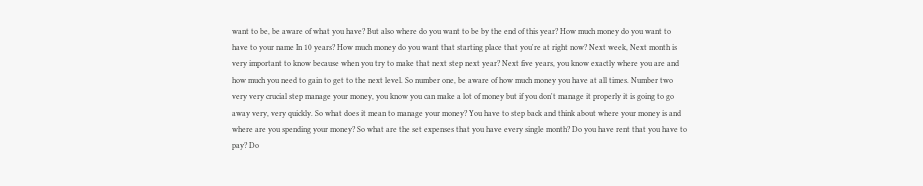want to be, be aware of what you have? But also where do you want to be by the end of this year? How much money do you want to have to your name In 10 years? How much money do you want that starting place that you're at right now? Next week, Next month is very important to know because when you try to make that next step next year? Next five years, you know exactly where you are and how much you need to gain to get to the next level. So number one, be aware of how much money you have at all times. Number two very very crucial step manage your money, you know you can make a lot of money but if you don't manage it properly it is going to go away very, very quickly. So what does it mean to manage your money? You have to step back and think about where your money is and where are you spending your money? So what are the set expenses that you have every single month? Do you have rent that you have to pay? Do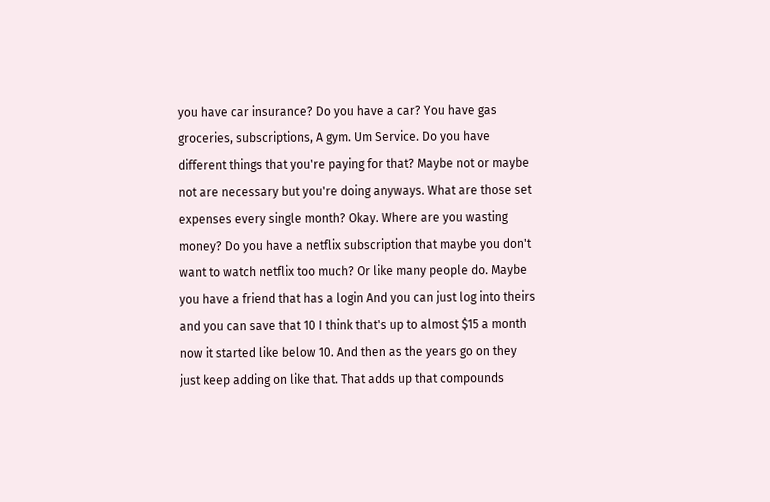you have car insurance? Do you have a car? You have gas groceries, subscriptions, A gym. Um Service. Do you have different things that you're paying for that? Maybe not or maybe not are necessary but you're doing anyways. What are those set expenses every single month? Okay. Where are you wasting money? Do you have a netflix subscription that maybe you don't want to watch netflix too much? Or like many people do. Maybe you have a friend that has a login And you can just log into theirs and you can save that 10 I think that's up to almost $15 a month now it started like below 10. And then as the years go on they just keep adding on like that. That adds up that compounds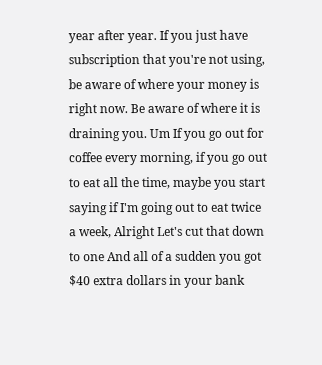year after year. If you just have subscription that you're not using, be aware of where your money is right now. Be aware of where it is draining you. Um If you go out for coffee every morning, if you go out to eat all the time, maybe you start saying if I'm going out to eat twice a week, Alright Let's cut that down to one And all of a sudden you got $40 extra dollars in your bank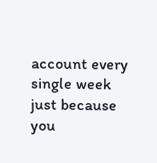account every single week just because you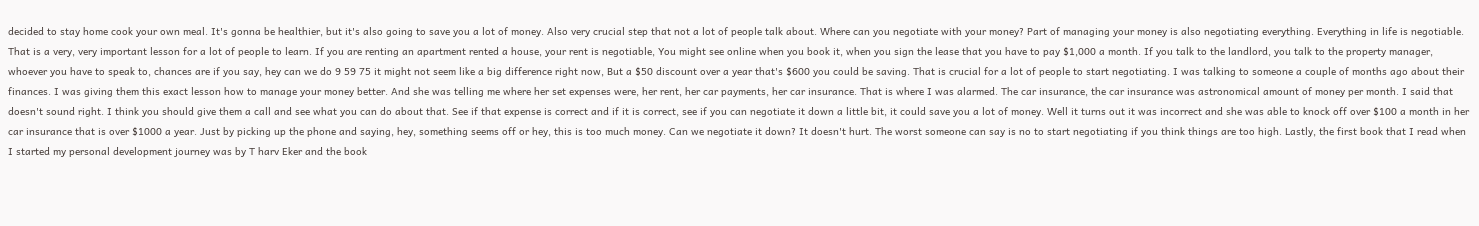decided to stay home cook your own meal. It's gonna be healthier, but it's also going to save you a lot of money. Also very crucial step that not a lot of people talk about. Where can you negotiate with your money? Part of managing your money is also negotiating everything. Everything in life is negotiable. That is a very, very important lesson for a lot of people to learn. If you are renting an apartment rented a house, your rent is negotiable, You might see online when you book it, when you sign the lease that you have to pay $1,000 a month. If you talk to the landlord, you talk to the property manager, whoever you have to speak to, chances are if you say, hey can we do 9 59 75 it might not seem like a big difference right now, But a $50 discount over a year that's $600 you could be saving. That is crucial for a lot of people to start negotiating. I was talking to someone a couple of months ago about their finances. I was giving them this exact lesson how to manage your money better. And she was telling me where her set expenses were, her rent, her car payments, her car insurance. That is where I was alarmed. The car insurance, the car insurance was astronomical amount of money per month. I said that doesn't sound right. I think you should give them a call and see what you can do about that. See if that expense is correct and if it is correct, see if you can negotiate it down a little bit, it could save you a lot of money. Well it turns out it was incorrect and she was able to knock off over $100 a month in her car insurance that is over $1000 a year. Just by picking up the phone and saying, hey, something seems off or hey, this is too much money. Can we negotiate it down? It doesn't hurt. The worst someone can say is no to start negotiating if you think things are too high. Lastly, the first book that I read when I started my personal development journey was by T harv Eker and the book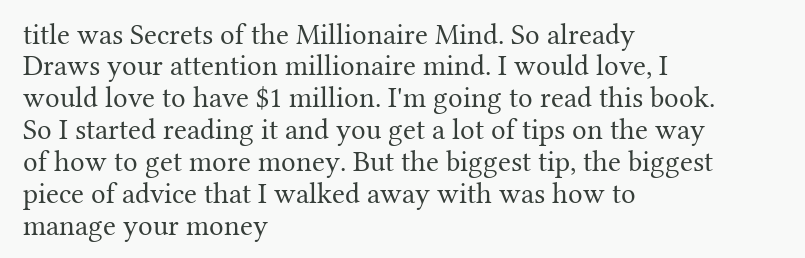title was Secrets of the Millionaire Mind. So already Draws your attention millionaire mind. I would love, I would love to have $1 million. I'm going to read this book. So I started reading it and you get a lot of tips on the way of how to get more money. But the biggest tip, the biggest piece of advice that I walked away with was how to manage your money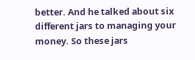better. And he talked about six different jars to managing your money. So these jars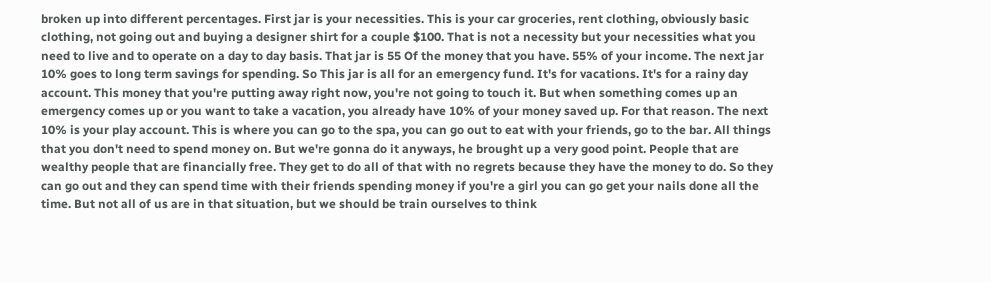broken up into different percentages. First jar is your necessities. This is your car groceries, rent clothing, obviously basic clothing, not going out and buying a designer shirt for a couple $100. That is not a necessity but your necessities what you need to live and to operate on a day to day basis. That jar is 55 Of the money that you have. 55% of your income. The next jar 10% goes to long term savings for spending. So This jar is all for an emergency fund. It's for vacations. It's for a rainy day account. This money that you're putting away right now, you're not going to touch it. But when something comes up an emergency comes up or you want to take a vacation, you already have 10% of your money saved up. For that reason. The next 10% is your play account. This is where you can go to the spa, you can go out to eat with your friends, go to the bar. All things that you don't need to spend money on. But we're gonna do it anyways, he brought up a very good point. People that are wealthy people that are financially free. They get to do all of that with no regrets because they have the money to do. So they can go out and they can spend time with their friends spending money if you're a girl you can go get your nails done all the time. But not all of us are in that situation, but we should be train ourselves to think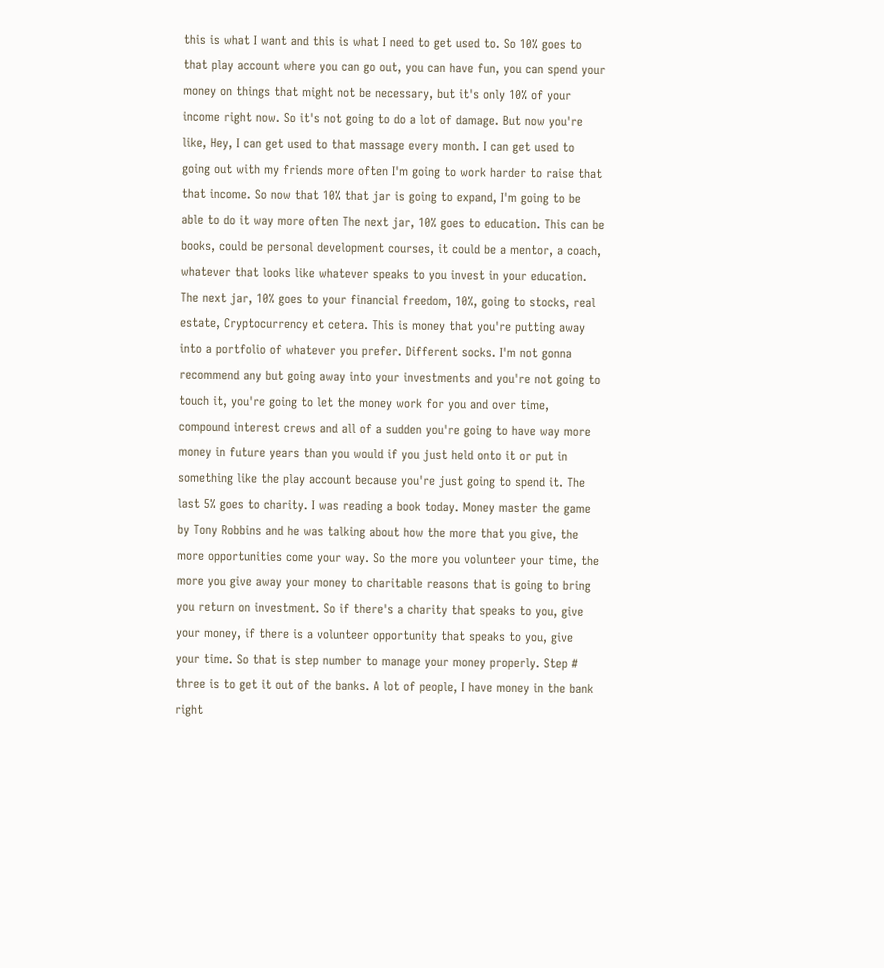this is what I want and this is what I need to get used to. So 10% goes to that play account where you can go out, you can have fun, you can spend your money on things that might not be necessary, but it's only 10% of your income right now. So it's not going to do a lot of damage. But now you're like, Hey, I can get used to that massage every month. I can get used to going out with my friends more often I'm going to work harder to raise that that income. So now that 10% that jar is going to expand, I'm going to be able to do it way more often The next jar, 10% goes to education. This can be books, could be personal development courses, it could be a mentor, a coach, whatever that looks like whatever speaks to you invest in your education. The next jar, 10% goes to your financial freedom, 10%, going to stocks, real estate, Cryptocurrency et cetera. This is money that you're putting away into a portfolio of whatever you prefer. Different socks. I'm not gonna recommend any but going away into your investments and you're not going to touch it, you're going to let the money work for you and over time, compound interest crews and all of a sudden you're going to have way more money in future years than you would if you just held onto it or put in something like the play account because you're just going to spend it. The last 5% goes to charity. I was reading a book today. Money master the game by Tony Robbins and he was talking about how the more that you give, the more opportunities come your way. So the more you volunteer your time, the more you give away your money to charitable reasons that is going to bring you return on investment. So if there's a charity that speaks to you, give your money, if there is a volunteer opportunity that speaks to you, give your time. So that is step number to manage your money properly. Step # three is to get it out of the banks. A lot of people, I have money in the bank right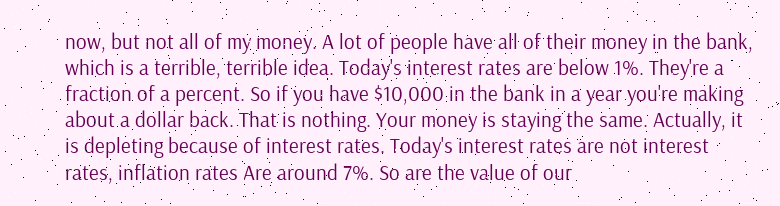now, but not all of my money. A lot of people have all of their money in the bank, which is a terrible, terrible idea. Today's interest rates are below 1%. They're a fraction of a percent. So if you have $10,000 in the bank in a year you're making about a dollar back. That is nothing. Your money is staying the same. Actually, it is depleting because of interest rates. Today's interest rates are not interest rates, inflation rates Are around 7%. So are the value of our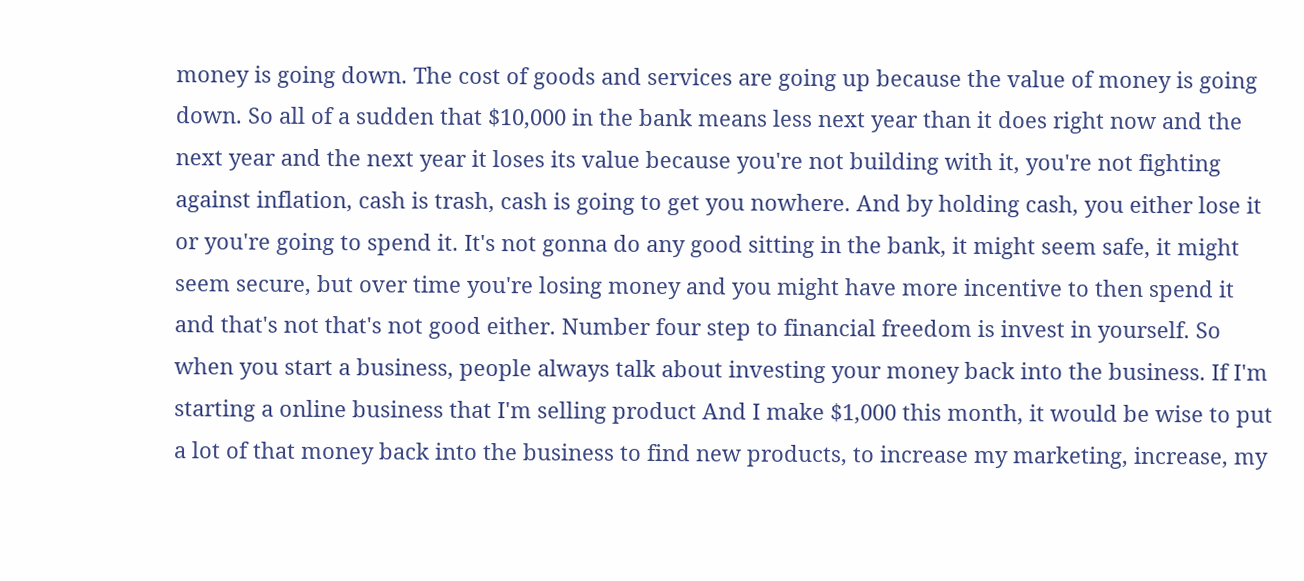money is going down. The cost of goods and services are going up because the value of money is going down. So all of a sudden that $10,000 in the bank means less next year than it does right now and the next year and the next year it loses its value because you're not building with it, you're not fighting against inflation, cash is trash, cash is going to get you nowhere. And by holding cash, you either lose it or you're going to spend it. It's not gonna do any good sitting in the bank, it might seem safe, it might seem secure, but over time you're losing money and you might have more incentive to then spend it and that's not that's not good either. Number four step to financial freedom is invest in yourself. So when you start a business, people always talk about investing your money back into the business. If I'm starting a online business that I'm selling product And I make $1,000 this month, it would be wise to put a lot of that money back into the business to find new products, to increase my marketing, increase, my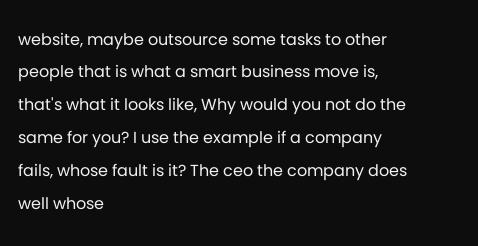website, maybe outsource some tasks to other people that is what a smart business move is, that's what it looks like, Why would you not do the same for you? I use the example if a company fails, whose fault is it? The ceo the company does well whose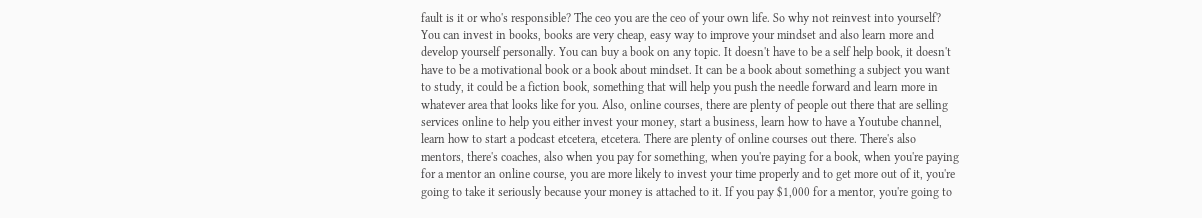fault is it or who's responsible? The ceo you are the ceo of your own life. So why not reinvest into yourself? You can invest in books, books are very cheap, easy way to improve your mindset and also learn more and develop yourself personally. You can buy a book on any topic. It doesn't have to be a self help book, it doesn't have to be a motivational book or a book about mindset. It can be a book about something a subject you want to study, it could be a fiction book, something that will help you push the needle forward and learn more in whatever area that looks like for you. Also, online courses, there are plenty of people out there that are selling services online to help you either invest your money, start a business, learn how to have a Youtube channel, learn how to start a podcast etcetera, etcetera. There are plenty of online courses out there. There's also mentors, there's coaches, also when you pay for something, when you're paying for a book, when you're paying for a mentor an online course, you are more likely to invest your time properly and to get more out of it, you're going to take it seriously because your money is attached to it. If you pay $1,000 for a mentor, you're going to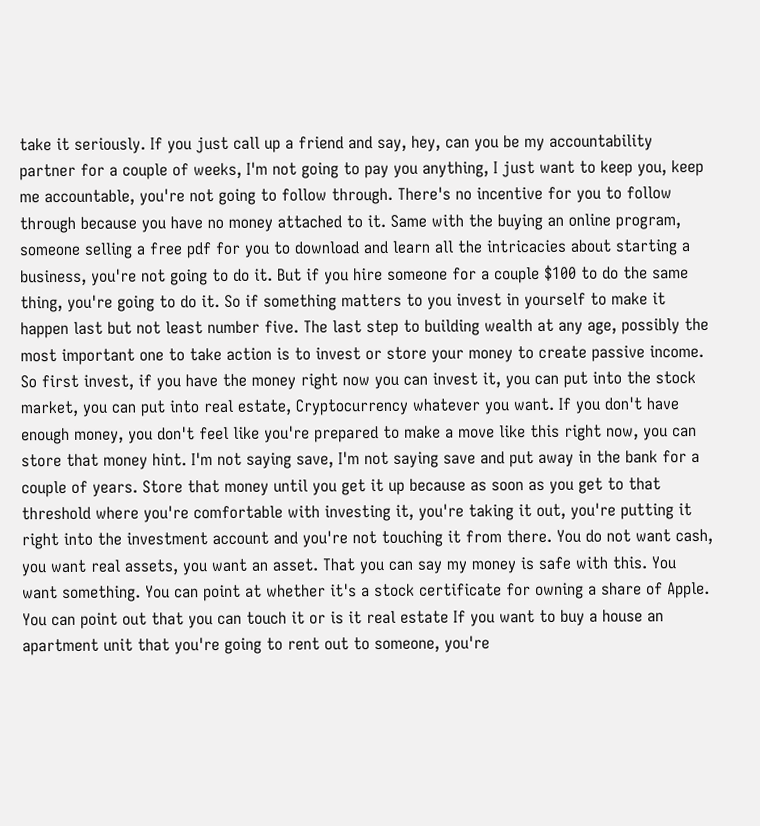take it seriously. If you just call up a friend and say, hey, can you be my accountability partner for a couple of weeks, I'm not going to pay you anything, I just want to keep you, keep me accountable, you're not going to follow through. There's no incentive for you to follow through because you have no money attached to it. Same with the buying an online program, someone selling a free pdf for you to download and learn all the intricacies about starting a business, you're not going to do it. But if you hire someone for a couple $100 to do the same thing, you're going to do it. So if something matters to you invest in yourself to make it happen last but not least number five. The last step to building wealth at any age, possibly the most important one to take action is to invest or store your money to create passive income. So first invest, if you have the money right now you can invest it, you can put into the stock market, you can put into real estate, Cryptocurrency whatever you want. If you don't have enough money, you don't feel like you're prepared to make a move like this right now, you can store that money hint. I'm not saying save, I'm not saying save and put away in the bank for a couple of years. Store that money until you get it up because as soon as you get to that threshold where you're comfortable with investing it, you're taking it out, you're putting it right into the investment account and you're not touching it from there. You do not want cash, you want real assets, you want an asset. That you can say my money is safe with this. You want something. You can point at whether it's a stock certificate for owning a share of Apple. You can point out that you can touch it or is it real estate If you want to buy a house an apartment unit that you're going to rent out to someone, you're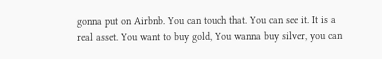gonna put on Airbnb. You can touch that. You can see it. It is a real asset. You want to buy gold, You wanna buy silver, you can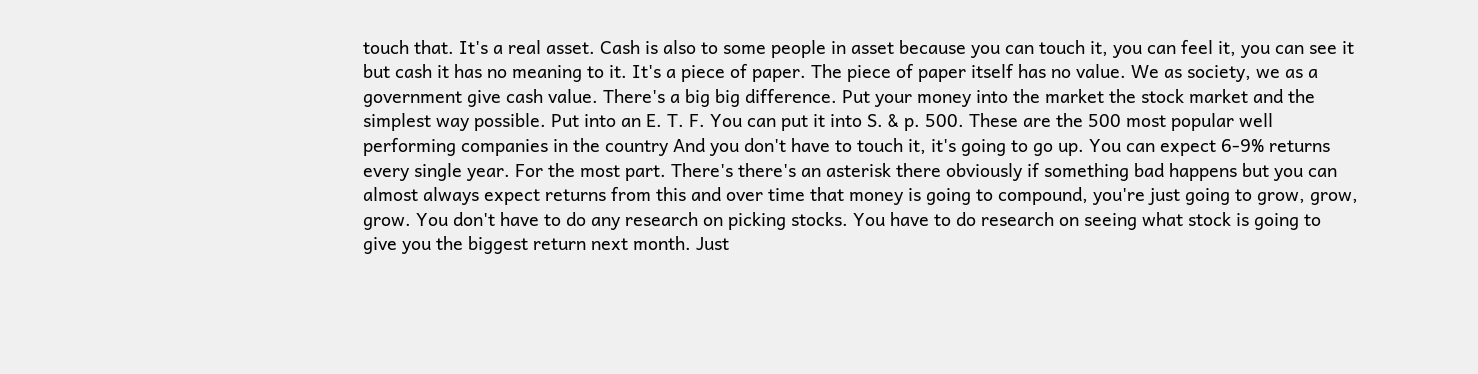touch that. It's a real asset. Cash is also to some people in asset because you can touch it, you can feel it, you can see it but cash it has no meaning to it. It's a piece of paper. The piece of paper itself has no value. We as society, we as a government give cash value. There's a big big difference. Put your money into the market the stock market and the simplest way possible. Put into an E. T. F. You can put it into S. & p. 500. These are the 500 most popular well performing companies in the country And you don't have to touch it, it's going to go up. You can expect 6-9% returns every single year. For the most part. There's there's an asterisk there obviously if something bad happens but you can almost always expect returns from this and over time that money is going to compound, you're just going to grow, grow, grow. You don't have to do any research on picking stocks. You have to do research on seeing what stock is going to give you the biggest return next month. Just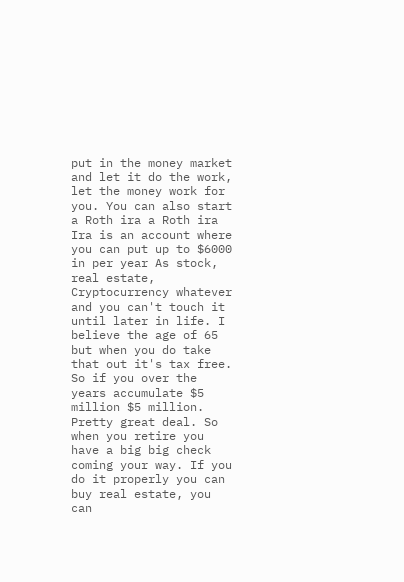put in the money market and let it do the work, let the money work for you. You can also start a Roth ira a Roth ira Ira is an account where you can put up to $6000 in per year As stock, real estate, Cryptocurrency whatever and you can't touch it until later in life. I believe the age of 65 but when you do take that out it's tax free. So if you over the years accumulate $5 million $5 million. Pretty great deal. So when you retire you have a big big check coming your way. If you do it properly you can buy real estate, you can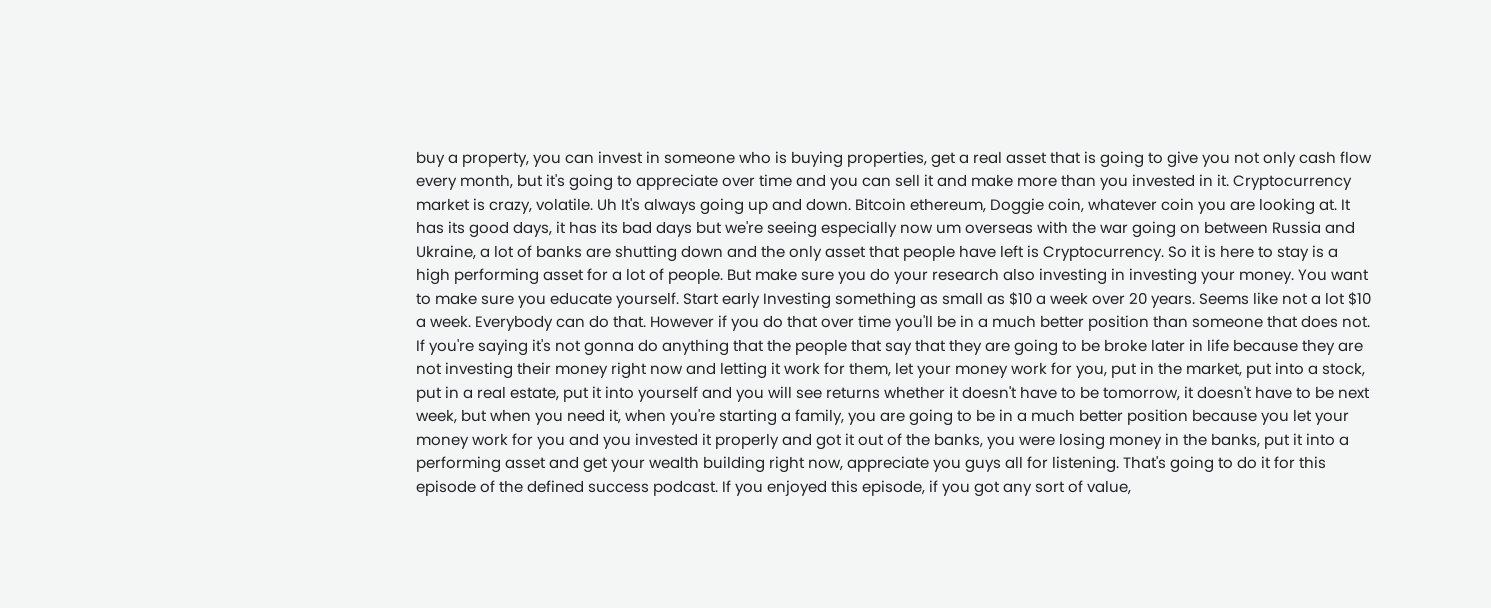buy a property, you can invest in someone who is buying properties, get a real asset that is going to give you not only cash flow every month, but it's going to appreciate over time and you can sell it and make more than you invested in it. Cryptocurrency market is crazy, volatile. Uh It's always going up and down. Bitcoin ethereum, Doggie coin, whatever coin you are looking at. It has its good days, it has its bad days but we're seeing especially now um overseas with the war going on between Russia and Ukraine, a lot of banks are shutting down and the only asset that people have left is Cryptocurrency. So it is here to stay is a high performing asset for a lot of people. But make sure you do your research also investing in investing your money. You want to make sure you educate yourself. Start early Investing something as small as $10 a week over 20 years. Seems like not a lot $10 a week. Everybody can do that. However if you do that over time you'll be in a much better position than someone that does not. If you're saying it's not gonna do anything that the people that say that they are going to be broke later in life because they are not investing their money right now and letting it work for them, let your money work for you, put in the market, put into a stock, put in a real estate, put it into yourself and you will see returns whether it doesn't have to be tomorrow, it doesn't have to be next week, but when you need it, when you're starting a family, you are going to be in a much better position because you let your money work for you and you invested it properly and got it out of the banks, you were losing money in the banks, put it into a performing asset and get your wealth building right now, appreciate you guys all for listening. That's going to do it for this episode of the defined success podcast. If you enjoyed this episode, if you got any sort of value,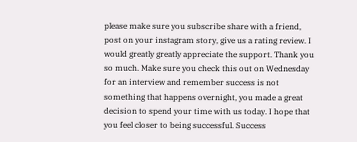please make sure you subscribe share with a friend, post on your instagram story, give us a rating review. I would greatly greatly appreciate the support. Thank you so much. Make sure you check this out on Wednesday for an interview and remember success is not something that happens overnight, you made a great decision to spend your time with us today. I hope that you feel closer to being successful. Success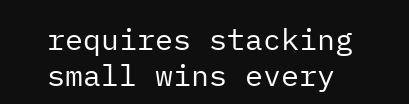requires stacking small wins every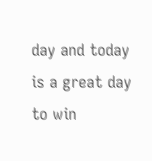day and today is a great day to win